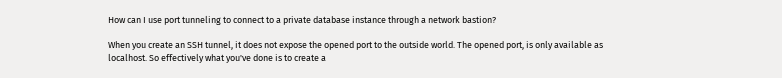How can I use port tunneling to connect to a private database instance through a network bastion?

When you create an SSH tunnel, it does not expose the opened port to the outside world. The opened port, is only available as localhost. So effectively what you've done is to create a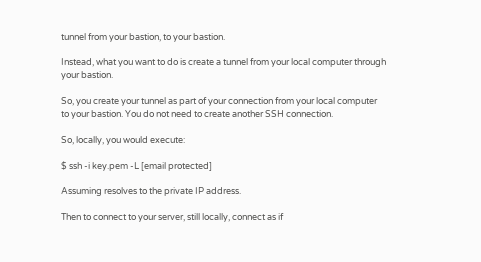tunnel from your bastion, to your bastion.

Instead, what you want to do is create a tunnel from your local computer through your bastion.

So, you create your tunnel as part of your connection from your local computer to your bastion. You do not need to create another SSH connection.

So, locally, you would execute:

$ ssh -i key.pem -L [email protected]

Assuming resolves to the private IP address.

Then to connect to your server, still locally, connect as if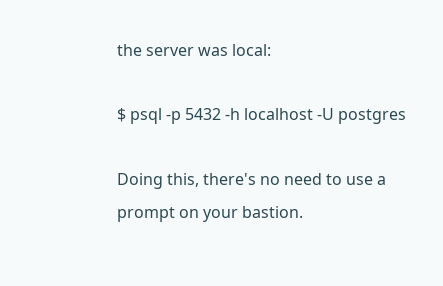the server was local:

$ psql -p 5432 -h localhost -U postgres

Doing this, there's no need to use a prompt on your bastion.